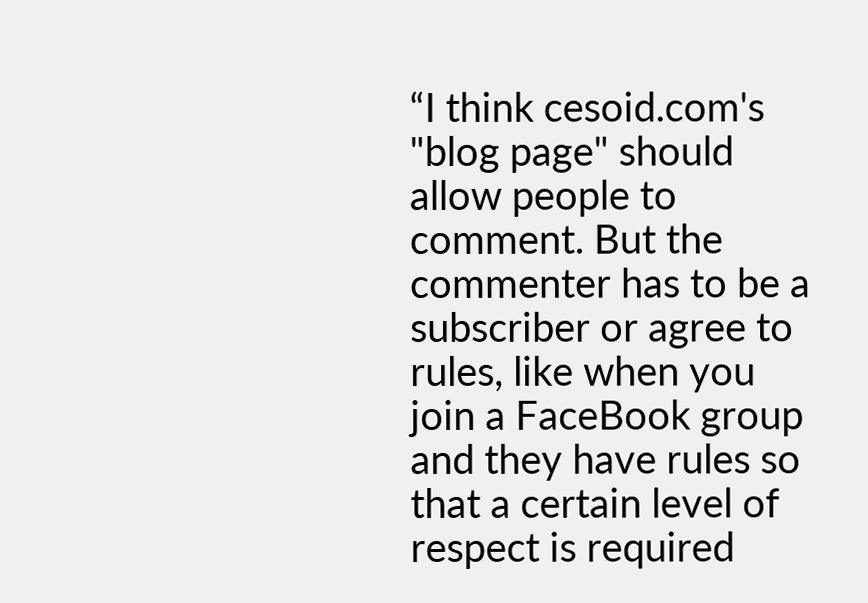“I think cesoid.com's "blog page" should allow people to comment. But the commenter has to be a subscriber or agree to rules, like when you join a FaceBook group and they have rules so that a certain level of respect is required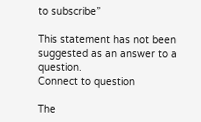to subscribe”

This statement has not been suggested as an answer to a question.
Connect to question

The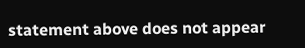statement above does not appear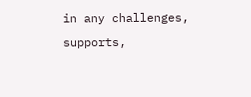in any challenges, supports,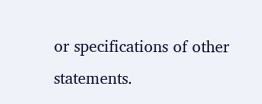or specifications of other statements.